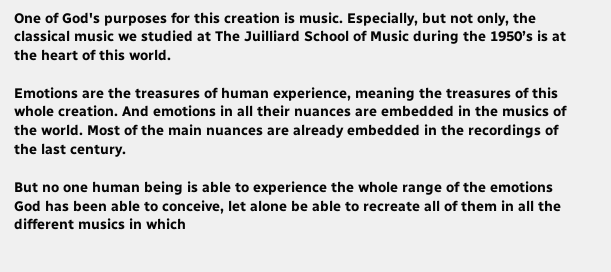One of God's purposes for this creation is music. Especially, but not only, the classical music we studied at The Juilliard School of Music during the 1950’s is at the heart of this world.

Emotions are the treasures of human experience, meaning the treasures of this whole creation. And emotions in all their nuances are embedded in the musics of the world. Most of the main nuances are already embedded in the recordings of the last century.

But no one human being is able to experience the whole range of the emotions God has been able to conceive, let alone be able to recreate all of them in all the different musics in which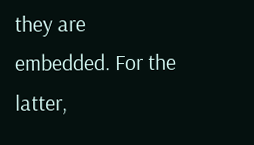they are embedded. For the latter,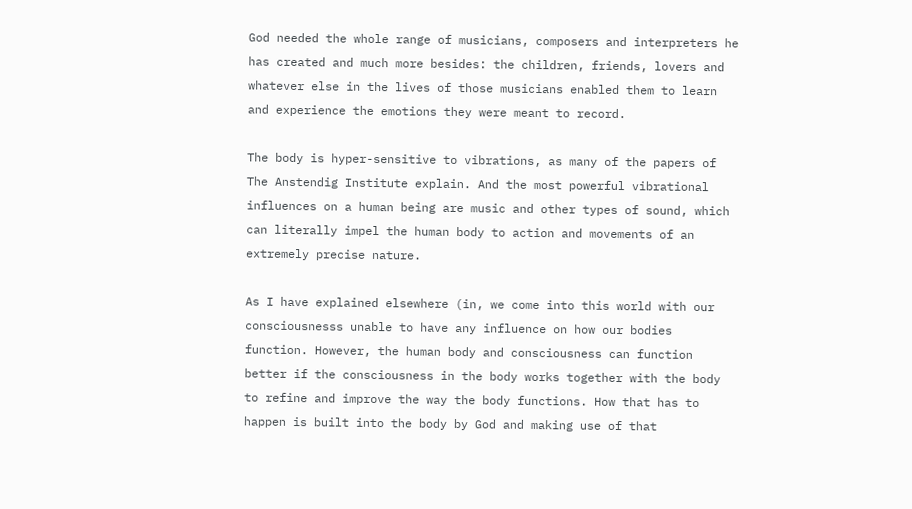God needed the whole range of musicians, composers and interpreters he has created and much more besides: the children, friends, lovers and whatever else in the lives of those musicians enabled them to learn and experience the emotions they were meant to record.

The body is hyper-sensitive to vibrations, as many of the papers of The Anstendig Institute explain. And the most powerful vibrational influences on a human being are music and other types of sound, which can literally impel the human body to action and movements of an extremely precise nature.

As I have explained elsewhere (in, we come into this world with our consciousnesss unable to have any influence on how our bodies function. However, the human body and consciousness can function better if the consciousness in the body works together with the body to refine and improve the way the body functions. How that has to happen is built into the body by God and making use of that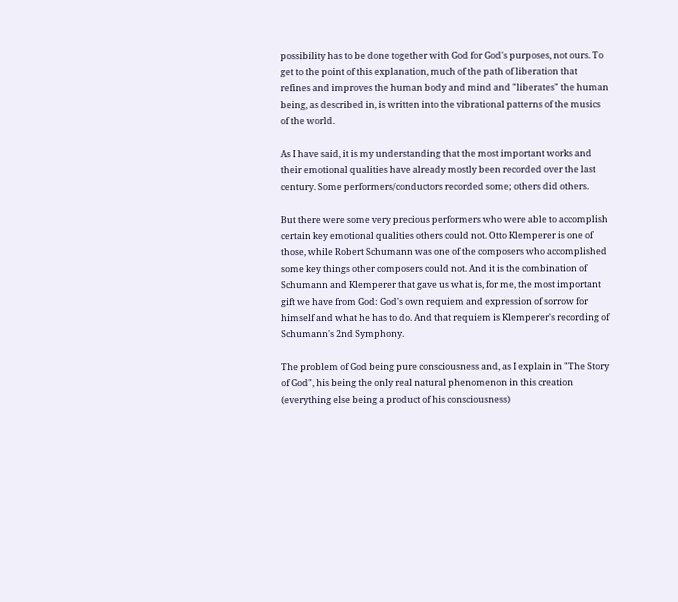possibility has to be done together with God for God's purposes, not ours. To get to the point of this explanation, much of the path of liberation that refines and improves the human body and mind and "liberates" the human being, as described in, is written into the vibrational patterns of the musics of the world.

As I have said, it is my understanding that the most important works and their emotional qualities have already mostly been recorded over the last century. Some performers/conductors recorded some; others did others.

But there were some very precious performers who were able to accomplish certain key emotional qualities others could not. Otto Klemperer is one of those, while Robert Schumann was one of the composers who accomplished some key things other composers could not. And it is the combination of Schumann and Klemperer that gave us what is, for me, the most important gift we have from God: God's own requiem and expression of sorrow for himself and what he has to do. And that requiem is Klemperer's recording of Schumann's 2nd Symphony.

The problem of God being pure consciousness and, as I explain in "The Story of God", his being the only real natural phenomenon in this creation (everything else being a product of his consciousness)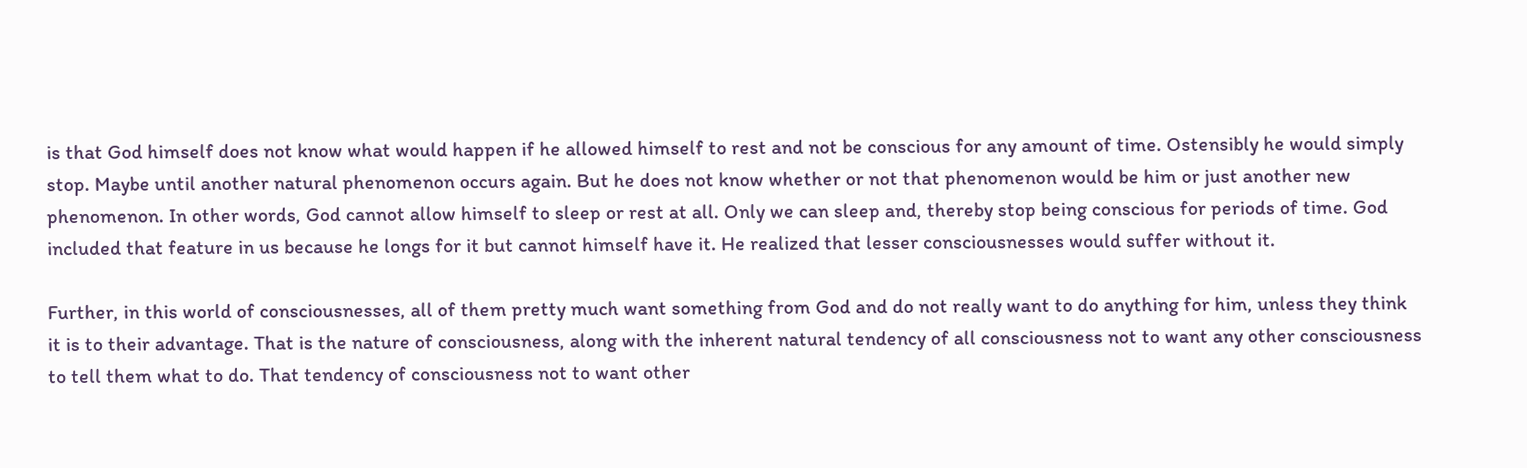is that God himself does not know what would happen if he allowed himself to rest and not be conscious for any amount of time. Ostensibly he would simply stop. Maybe until another natural phenomenon occurs again. But he does not know whether or not that phenomenon would be him or just another new phenomenon. In other words, God cannot allow himself to sleep or rest at all. Only we can sleep and, thereby stop being conscious for periods of time. God included that feature in us because he longs for it but cannot himself have it. He realized that lesser consciousnesses would suffer without it.

Further, in this world of consciousnesses, all of them pretty much want something from God and do not really want to do anything for him, unless they think it is to their advantage. That is the nature of consciousness, along with the inherent natural tendency of all consciousness not to want any other consciousness to tell them what to do. That tendency of consciousness not to want other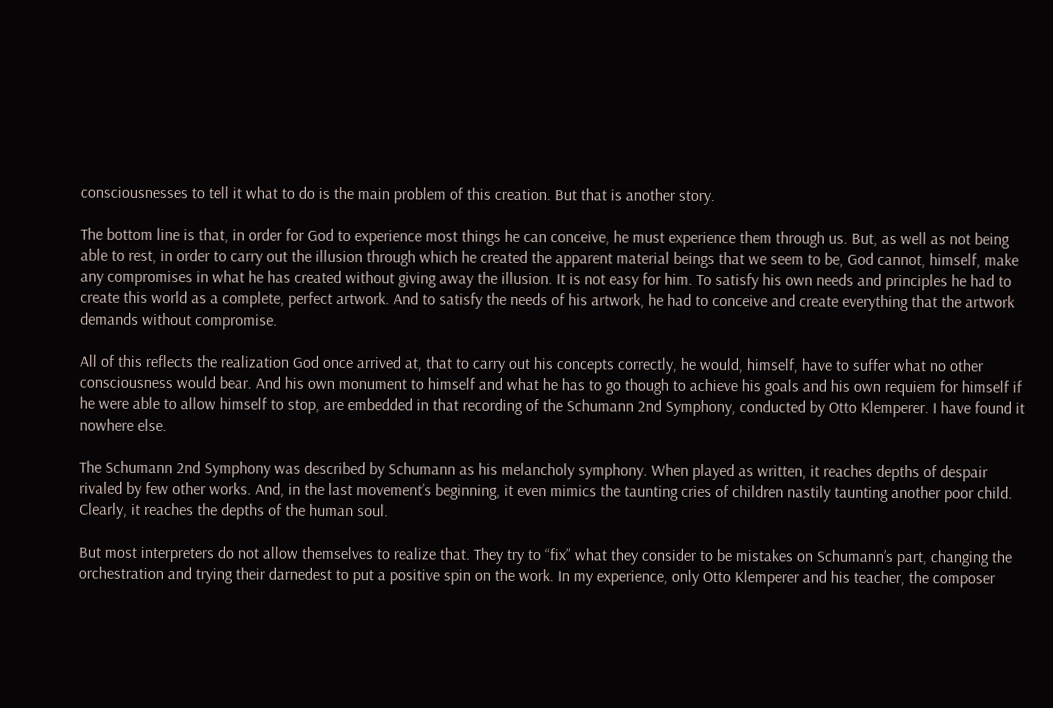consciousnesses to tell it what to do is the main problem of this creation. But that is another story.

The bottom line is that, in order for God to experience most things he can conceive, he must experience them through us. But, as well as not being able to rest, in order to carry out the illusion through which he created the apparent material beings that we seem to be, God cannot, himself, make any compromises in what he has created without giving away the illusion. It is not easy for him. To satisfy his own needs and principles he had to create this world as a complete, perfect artwork. And to satisfy the needs of his artwork, he had to conceive and create everything that the artwork demands without compromise.

All of this reflects the realization God once arrived at, that to carry out his concepts correctly, he would, himself, have to suffer what no other consciousness would bear. And his own monument to himself and what he has to go though to achieve his goals and his own requiem for himself if he were able to allow himself to stop, are embedded in that recording of the Schumann 2nd Symphony, conducted by Otto Klemperer. I have found it nowhere else.

The Schumann 2nd Symphony was described by Schumann as his melancholy symphony. When played as written, it reaches depths of despair rivaled by few other works. And, in the last movement’s beginning, it even mimics the taunting cries of children nastily taunting another poor child. Clearly, it reaches the depths of the human soul.

But most interpreters do not allow themselves to realize that. They try to “fix” what they consider to be mistakes on Schumann’s part, changing the orchestration and trying their darnedest to put a positive spin on the work. In my experience, only Otto Klemperer and his teacher, the composer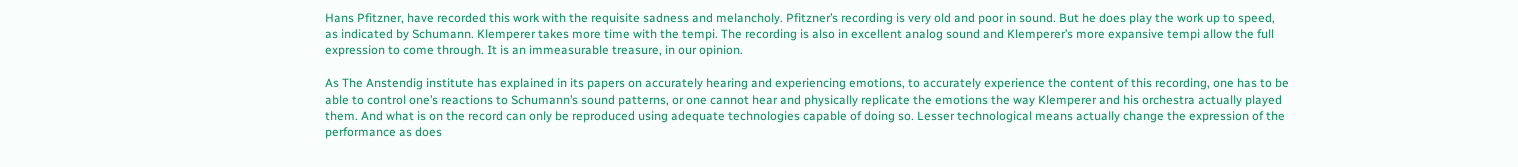Hans Pfitzner, have recorded this work with the requisite sadness and melancholy. Pfitzner’s recording is very old and poor in sound. But he does play the work up to speed, as indicated by Schumann. Klemperer takes more time with the tempi. The recording is also in excellent analog sound and Klemperer’s more expansive tempi allow the full expression to come through. It is an immeasurable treasure, in our opinion.

As The Anstendig institute has explained in its papers on accurately hearing and experiencing emotions, to accurately experience the content of this recording, one has to be able to control one’s reactions to Schumann’s sound patterns, or one cannot hear and physically replicate the emotions the way Klemperer and his orchestra actually played them. And what is on the record can only be reproduced using adequate technologies capable of doing so. Lesser technological means actually change the expression of the performance as does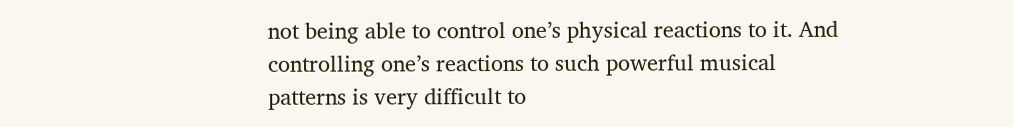not being able to control one’s physical reactions to it. And controlling one’s reactions to such powerful musical patterns is very difficult to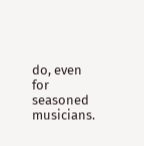do, even for seasoned musicians.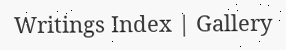Writings Index | Gallery